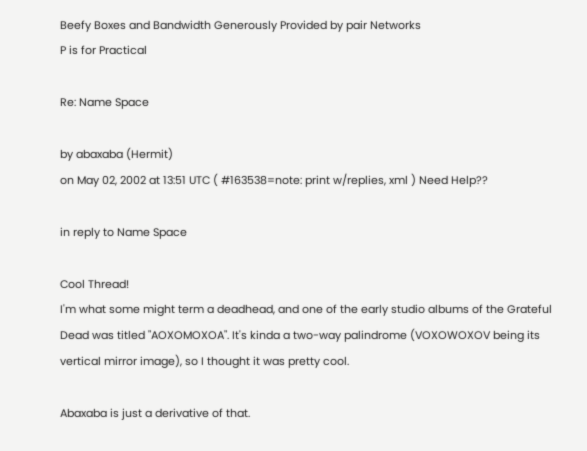Beefy Boxes and Bandwidth Generously Provided by pair Networks
P is for Practical

Re: Name Space

by abaxaba (Hermit)
on May 02, 2002 at 13:51 UTC ( #163538=note: print w/replies, xml ) Need Help??

in reply to Name Space

Cool Thread!
I'm what some might term a deadhead, and one of the early studio albums of the Grateful Dead was titled "AOXOMOXOA". It's kinda a two-way palindrome (VOXOWOXOV being its vertical mirror image), so I thought it was pretty cool.

Abaxaba is just a derivative of that.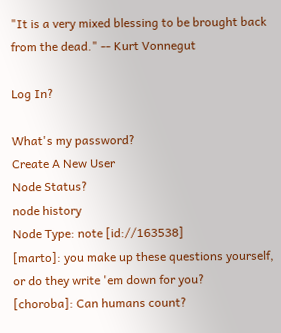"It is a very mixed blessing to be brought back from the dead." -- Kurt Vonnegut

Log In?

What's my password?
Create A New User
Node Status?
node history
Node Type: note [id://163538]
[marto]: you make up these questions yourself, or do they write 'em down for you?
[choroba]: Can humans count?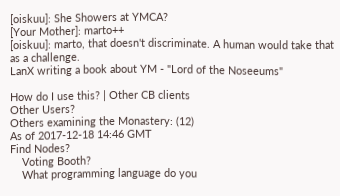[oiskuu]: She Showers at YMCA?
[Your Mother]: marto++
[oiskuu]: marto, that doesn't discriminate. A human would take that as a challenge.
LanX writing a book about YM - "Lord of the Noseeums"

How do I use this? | Other CB clients
Other Users?
Others examining the Monastery: (12)
As of 2017-12-18 14:46 GMT
Find Nodes?
    Voting Booth?
    What programming language do you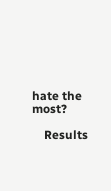hate the most?

    Results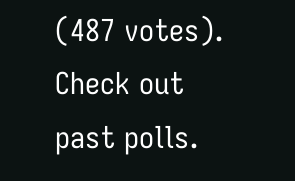(487 votes). Check out past polls.